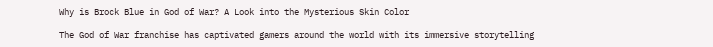Why is Brock Blue in God of War? A Look into the Mysterious Skin Color

The God of War franchise has captivated gamers around the world with its immersive storytelling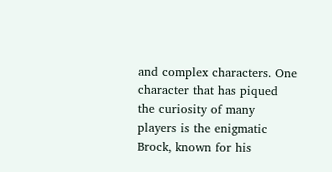and complex characters. One character that has piqued the curiosity of many players is the enigmatic Brock, known for his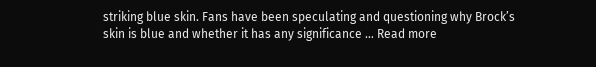striking blue skin. Fans have been speculating and questioning why Brock’s skin is blue and whether it has any significance … Read more